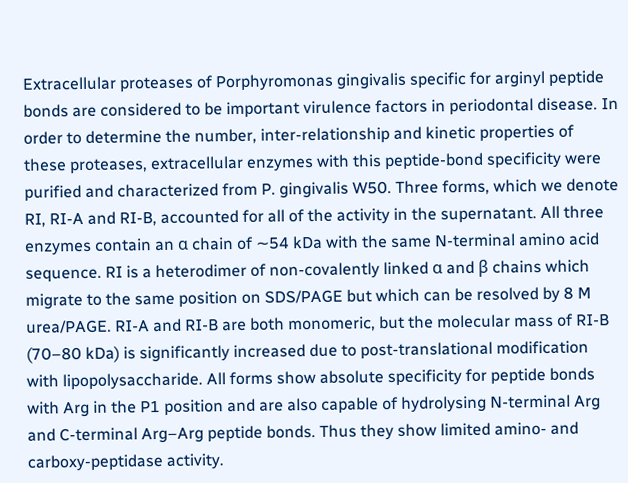Extracellular proteases of Porphyromonas gingivalis specific for arginyl peptide bonds are considered to be important virulence factors in periodontal disease. In order to determine the number, inter-relationship and kinetic properties of these proteases, extracellular enzymes with this peptide-bond specificity were purified and characterized from P. gingivalis W50. Three forms, which we denote RI, RI-A and RI-B, accounted for all of the activity in the supernatant. All three enzymes contain an α chain of ∼54 kDa with the same N-terminal amino acid sequence. RI is a heterodimer of non-covalently linked α and β chains which migrate to the same position on SDS/PAGE but which can be resolved by 8 M urea/PAGE. RI-A and RI-B are both monomeric, but the molecular mass of RI-B (70–80 kDa) is significantly increased due to post-translational modification with lipopolysaccharide. All forms show absolute specificity for peptide bonds with Arg in the P1 position and are also capable of hydrolysing N-terminal Arg and C-terminal Arg–Arg peptide bonds. Thus they show limited amino- and carboxy-peptidase activity.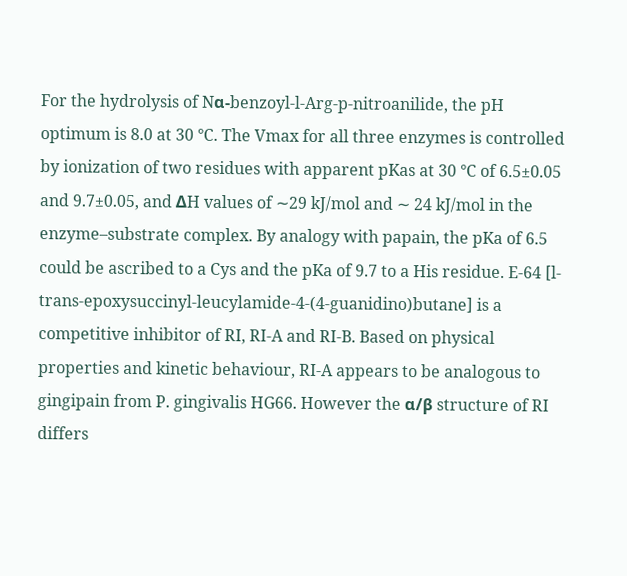For the hydrolysis of Nα-benzoyl-l-Arg-p-nitroanilide, the pH optimum is 8.0 at 30 °C. The Vmax for all three enzymes is controlled by ionization of two residues with apparent pKas at 30 °C of 6.5±0.05 and 9.7±0.05, and ΔH values of ∼29 kJ/mol and ∼ 24 kJ/mol in the enzyme–substrate complex. By analogy with papain, the pKa of 6.5 could be ascribed to a Cys and the pKa of 9.7 to a His residue. E-64 [l-trans-epoxysuccinyl-leucylamide-4-(4-guanidino)butane] is a competitive inhibitor of RI, RI-A and RI-B. Based on physical properties and kinetic behaviour, RI-A appears to be analogous to gingipain from P. gingivalis HG66. However the α/β structure of RI differs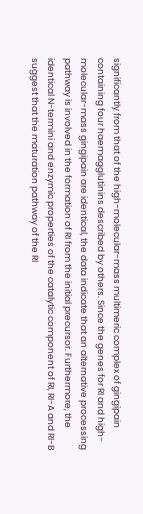significantly from that of the high-molecular-mass multimeric complex of gingipain containing four haemagglutinins described by others. Since the genes for RI and high-molecular-mass gingipain are identical, the data indicate that an alternative processing pathway is involved in the formation of RI from the initial precursor. Furthermore, the identical N-termini and enzymic properties of the catalytic component of RI, RI-A and RI-B suggest that the maturation pathway of the RI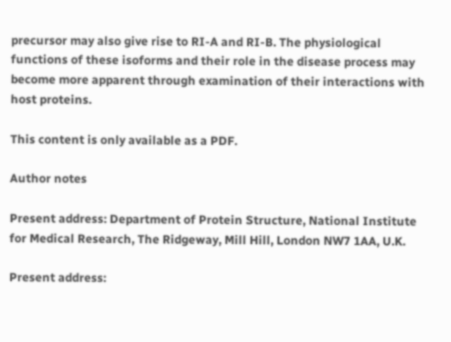precursor may also give rise to RI-A and RI-B. The physiological functions of these isoforms and their role in the disease process may become more apparent through examination of their interactions with host proteins.

This content is only available as a PDF.

Author notes

Present address: Department of Protein Structure, National Institute for Medical Research, The Ridgeway, Mill Hill, London NW7 1AA, U.K.

Present address: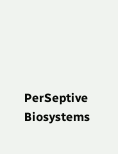PerSeptive Biosystems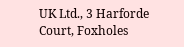UK Ltd., 3 Harforde Court, Foxholes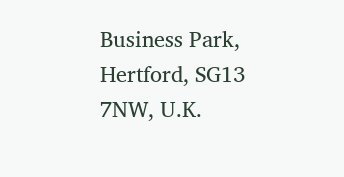Business Park, Hertford, SG13 7NW, U.K.